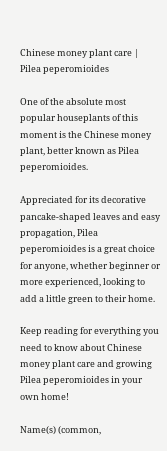Chinese money plant care | Pilea peperomioides

One of the absolute most popular houseplants of this moment is the Chinese money plant, better known as Pilea peperomioides.

Appreciated for its decorative pancake-shaped leaves and easy propagation, Pilea peperomioides is a great choice for anyone, whether beginner or more experienced, looking to add a little green to their home.

Keep reading for everything you need to know about Chinese money plant care and growing Pilea peperomioides in your own home!

Name(s) (common,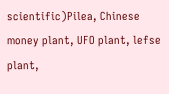scientific)Pilea, Chinese money plant, UFO plant, lefse plant,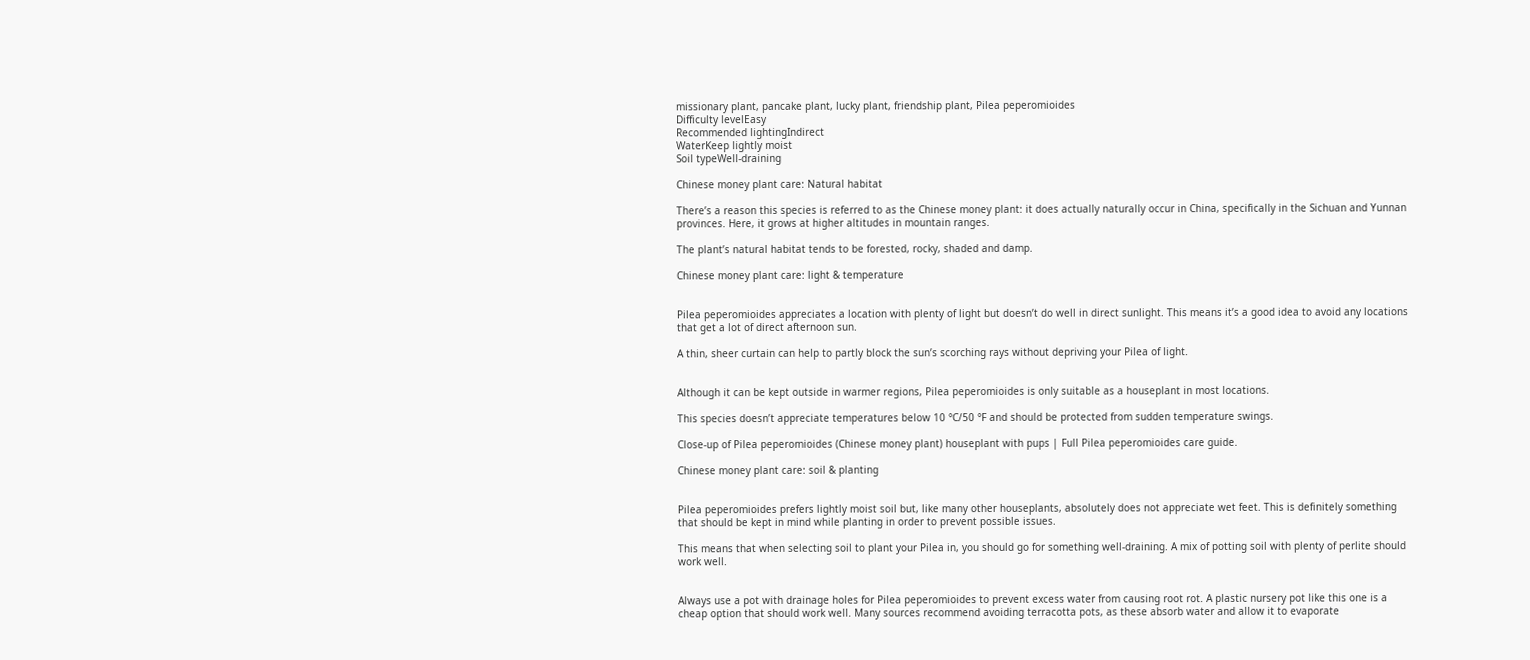missionary plant, pancake plant, lucky plant, friendship plant, Pilea peperomioides
Difficulty levelEasy
Recommended lightingIndirect
WaterKeep lightly moist
Soil typeWell-draining

Chinese money plant care: Natural habitat

There’s a reason this species is referred to as the Chinese money plant: it does actually naturally occur in China, specifically in the Sichuan and Yunnan provinces. Here, it grows at higher altitudes in mountain ranges.

The plant’s natural habitat tends to be forested, rocky, shaded and damp.

Chinese money plant care: light & temperature


Pilea peperomioides appreciates a location with plenty of light but doesn’t do well in direct sunlight. This means it’s a good idea to avoid any locations that get a lot of direct afternoon sun.

A thin, sheer curtain can help to partly block the sun’s scorching rays without depriving your Pilea of light.


Although it can be kept outside in warmer regions, Pilea peperomioides is only suitable as a houseplant in most locations.

This species doesn’t appreciate temperatures below 10 °C/50 °F and should be protected from sudden temperature swings.

Close-up of Pilea peperomioides (Chinese money plant) houseplant with pups | Full Pilea peperomioides care guide.

Chinese money plant care: soil & planting


Pilea peperomioides prefers lightly moist soil but, like many other houseplants, absolutely does not appreciate wet feet. This is definitely something that should be kept in mind while planting in order to prevent possible issues.

This means that when selecting soil to plant your Pilea in, you should go for something well-draining. A mix of potting soil with plenty of perlite should work well.


Always use a pot with drainage holes for Pilea peperomioides to prevent excess water from causing root rot. A plastic nursery pot like this one is a cheap option that should work well. Many sources recommend avoiding terracotta pots, as these absorb water and allow it to evaporate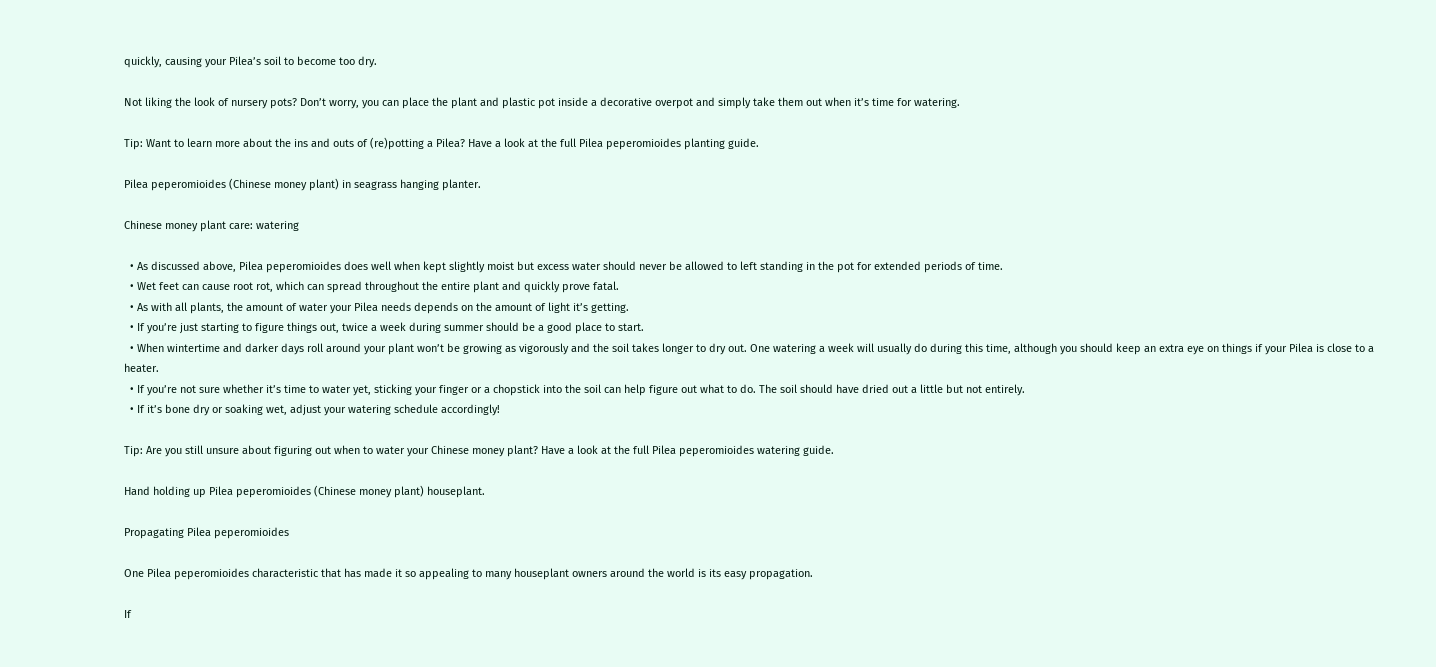quickly, causing your Pilea’s soil to become too dry.

Not liking the look of nursery pots? Don’t worry, you can place the plant and plastic pot inside a decorative overpot and simply take them out when it’s time for watering.

Tip: Want to learn more about the ins and outs of (re)potting a Pilea? Have a look at the full Pilea peperomioides planting guide.

Pilea peperomioides (Chinese money plant) in seagrass hanging planter.

Chinese money plant care: watering

  • As discussed above, Pilea peperomioides does well when kept slightly moist but excess water should never be allowed to left standing in the pot for extended periods of time.
  • Wet feet can cause root rot, which can spread throughout the entire plant and quickly prove fatal.
  • As with all plants, the amount of water your Pilea needs depends on the amount of light it’s getting.
  • If you’re just starting to figure things out, twice a week during summer should be a good place to start.
  • When wintertime and darker days roll around your plant won’t be growing as vigorously and the soil takes longer to dry out. One watering a week will usually do during this time, although you should keep an extra eye on things if your Pilea is close to a heater.
  • If you’re not sure whether it’s time to water yet, sticking your finger or a chopstick into the soil can help figure out what to do. The soil should have dried out a little but not entirely.
  • If it’s bone dry or soaking wet, adjust your watering schedule accordingly!

Tip: Are you still unsure about figuring out when to water your Chinese money plant? Have a look at the full Pilea peperomioides watering guide.

Hand holding up Pilea peperomioides (Chinese money plant) houseplant.

Propagating Pilea peperomioides

One Pilea peperomioides characteristic that has made it so appealing to many houseplant owners around the world is its easy propagation.

If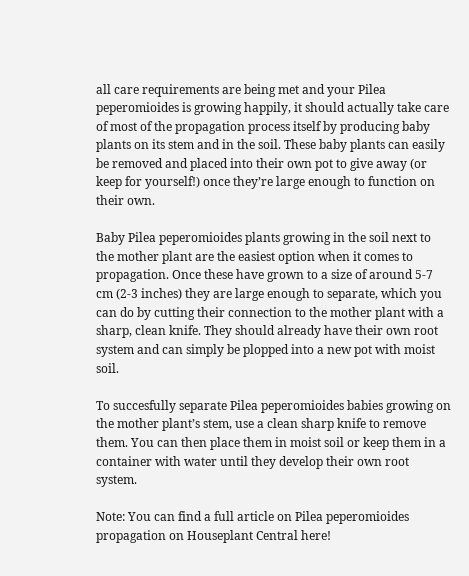all care requirements are being met and your Pilea peperomioides is growing happily, it should actually take care of most of the propagation process itself by producing baby plants on its stem and in the soil. These baby plants can easily be removed and placed into their own pot to give away (or keep for yourself!) once they’re large enough to function on their own.

Baby Pilea peperomioides plants growing in the soil next to the mother plant are the easiest option when it comes to propagation. Once these have grown to a size of around 5-7 cm (2-3 inches) they are large enough to separate, which you can do by cutting their connection to the mother plant with a sharp, clean knife. They should already have their own root system and can simply be plopped into a new pot with moist soil.

To succesfully separate Pilea peperomioides babies growing on the mother plant’s stem, use a clean sharp knife to remove them. You can then place them in moist soil or keep them in a container with water until they develop their own root system.

Note: You can find a full article on Pilea peperomioides propagation on Houseplant Central here!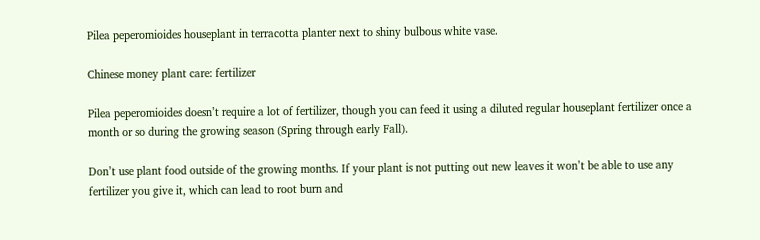Pilea peperomioides houseplant in terracotta planter next to shiny bulbous white vase.

Chinese money plant care: fertilizer

Pilea peperomioides doesn’t require a lot of fertilizer, though you can feed it using a diluted regular houseplant fertilizer once a month or so during the growing season (Spring through early Fall).

Don’t use plant food outside of the growing months. If your plant is not putting out new leaves it won’t be able to use any fertilizer you give it, which can lead to root burn and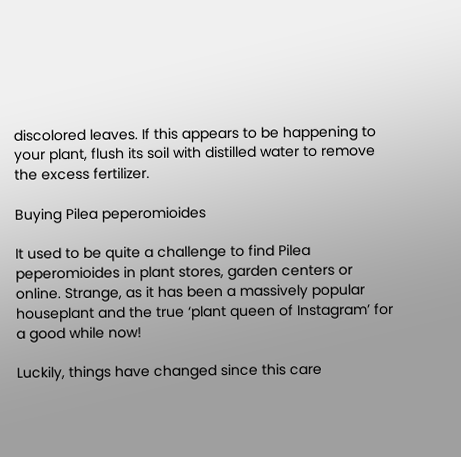discolored leaves. If this appears to be happening to your plant, flush its soil with distilled water to remove the excess fertilizer.

Buying Pilea peperomioides

It used to be quite a challenge to find Pilea peperomioides in plant stores, garden centers or online. Strange, as it has been a massively popular houseplant and the true ‘plant queen of Instagram’ for a good while now!

Luckily, things have changed since this care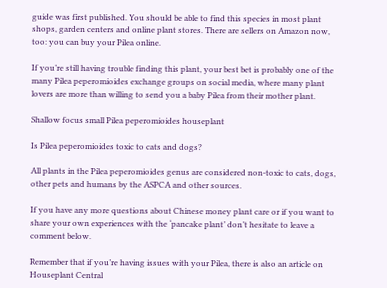guide was first published. You should be able to find this species in most plant shops, garden centers and online plant stores. There are sellers on Amazon now, too: you can buy your Pilea online.

If you’re still having trouble finding this plant, your best bet is probably one of the many Pilea peperomioides exchange groups on social media, where many plant lovers are more than willing to send you a baby Pilea from their mother plant.

Shallow focus small Pilea peperomioides houseplant

Is Pilea peperomioides toxic to cats and dogs?

All plants in the Pilea peperomioides genus are considered non-toxic to cats, dogs, other pets and humans by the ASPCA and other sources.

If you have any more questions about Chinese money plant care or if you want to share your own experiences with the ‘pancake plant’ don’t hesitate to leave a comment below.

Remember that if you’re having issues with your Pilea, there is also an article on Houseplant Central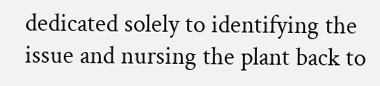dedicated solely to identifying the issue and nursing the plant back to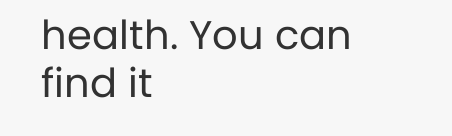health. You can find it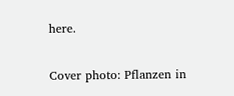here.

Cover photo: Pflanzen in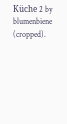Küche 2 by blumenbiene (cropped).